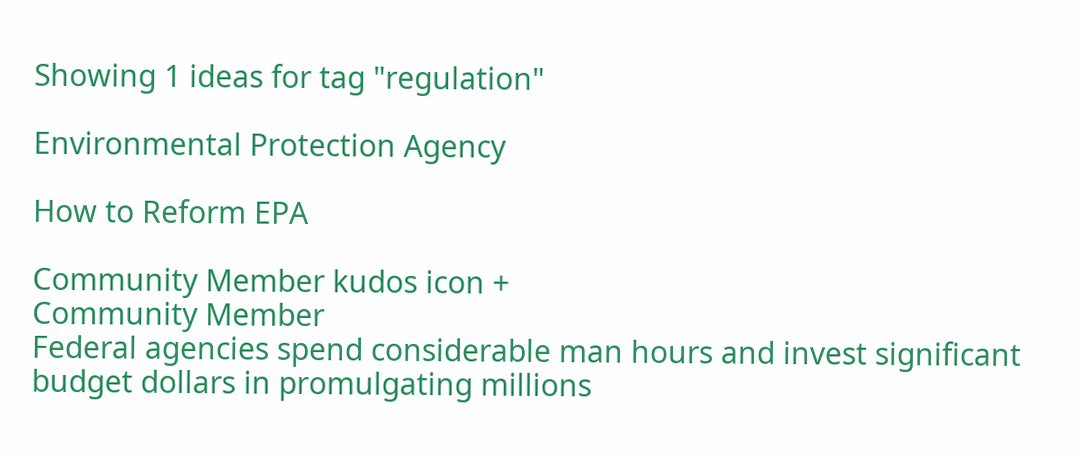Showing 1 ideas for tag "regulation"

Environmental Protection Agency

How to Reform EPA

Community Member kudos icon +
Community Member
Federal agencies spend considerable man hours and invest significant budget dollars in promulgating millions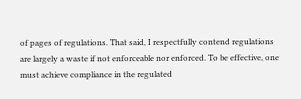of pages of regulations. That said, I respectfully contend regulations are largely a waste if not enforceable nor enforced. To be effective, one must achieve compliance in the regulated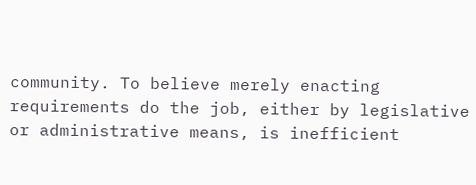community. To believe merely enacting requirements do the job, either by legislative or administrative means, is inefficient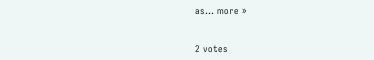as... more »


2 votes